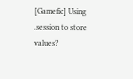[Gamefic] Using .session to store values?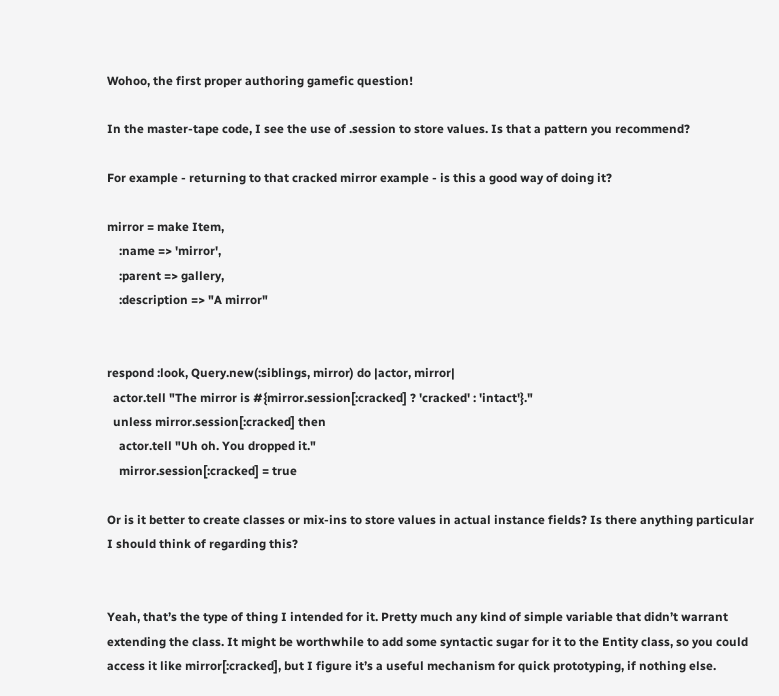Wohoo, the first proper authoring gamefic question!

In the master-tape code, I see the use of .session to store values. Is that a pattern you recommend?

For example - returning to that cracked mirror example - is this a good way of doing it?

mirror = make Item,
    :name => 'mirror',
    :parent => gallery,
    :description => "A mirror"


respond :look, Query.new(:siblings, mirror) do |actor, mirror|
  actor.tell "The mirror is #{mirror.session[:cracked] ? 'cracked' : 'intact'}."
  unless mirror.session[:cracked] then
    actor.tell "Uh oh. You dropped it."
    mirror.session[:cracked] = true

Or is it better to create classes or mix-ins to store values in actual instance fields? Is there anything particular I should think of regarding this?


Yeah, that’s the type of thing I intended for it. Pretty much any kind of simple variable that didn’t warrant extending the class. It might be worthwhile to add some syntactic sugar for it to the Entity class, so you could access it like mirror[:cracked], but I figure it’s a useful mechanism for quick prototyping, if nothing else.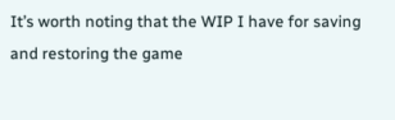It’s worth noting that the WIP I have for saving and restoring the game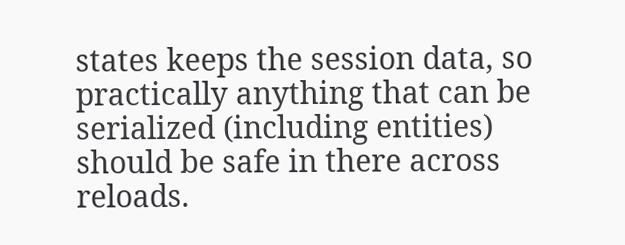states keeps the session data, so practically anything that can be serialized (including entities) should be safe in there across reloads.